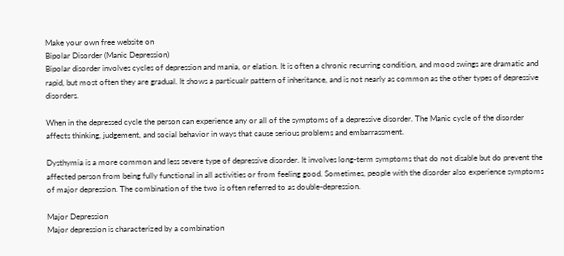Make your own free website on
Bipolar Disorder (Manic Depression)
Bipolar disorder involves cycles of depression and mania, or elation. It is often a chronic recurring condition, and mood swings are dramatic and rapid, but most often they are gradual. It shows a particualr pattern of inheritance, and is not nearly as common as the other types of depressive disorders.

When in the depressed cycle the person can experience any or all of the symptoms of a depressive disorder. The Manic cycle of the disorder affects thinking, judgement, and social behavior in ways that cause serious problems and embarrassment.

Dysthymia is a more common and less severe type of depressive disorder. It involves long-term symptoms that do not disable but do prevent the affected person from being fully functional in all activities or from feeling good. Sometimes, people with the disorder also experience symptoms of major depression. The combination of the two is often referred to as double-depression.

Major Depression
Major depression is characterized by a combination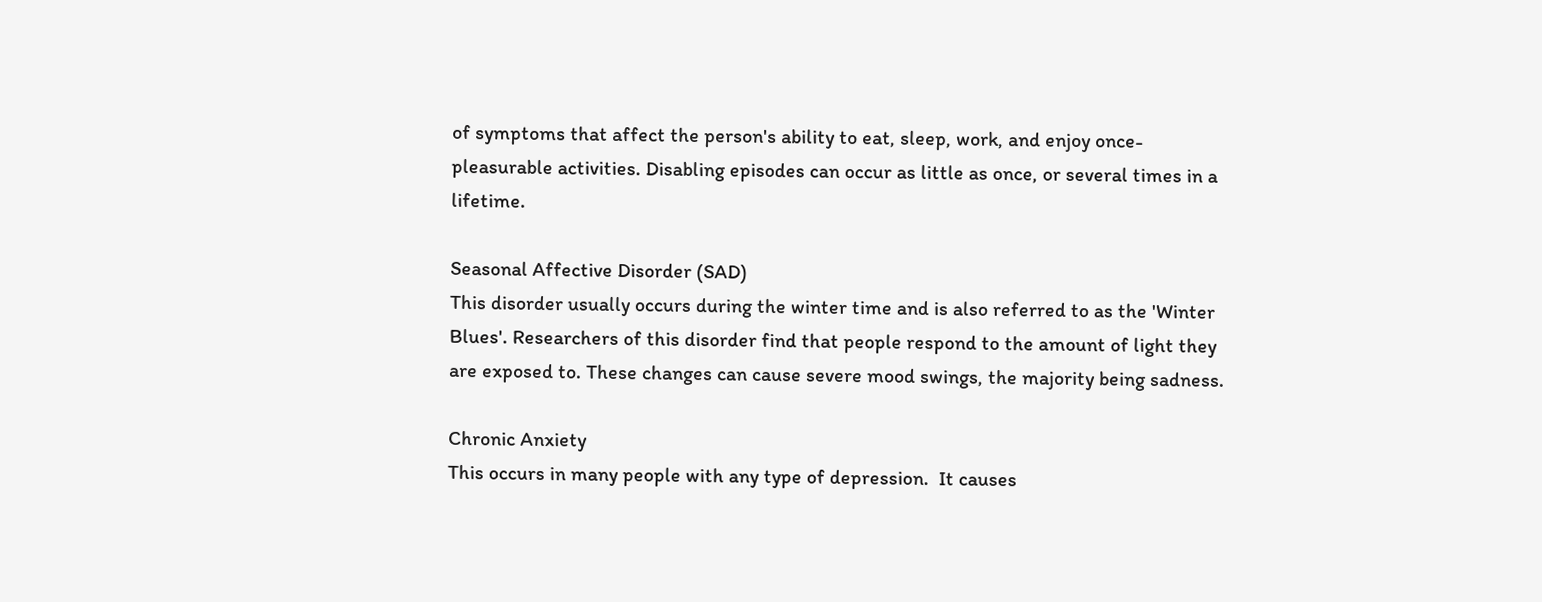of symptoms that affect the person's ability to eat, sleep, work, and enjoy once-pleasurable activities. Disabling episodes can occur as little as once, or several times in a lifetime.

Seasonal Affective Disorder (SAD)
This disorder usually occurs during the winter time and is also referred to as the 'Winter Blues'. Researchers of this disorder find that people respond to the amount of light they are exposed to. These changes can cause severe mood swings, the majority being sadness.

Chronic Anxiety
This occurs in many people with any type of depression.  It causes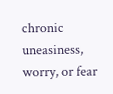chronic uneasiness, worry, or fear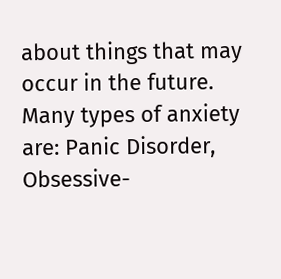about things that may occur in the future.  Many types of anxiety are: Panic Disorder, Obsessive-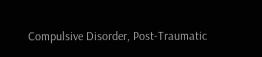Compulsive Disorder, Post-Traumatic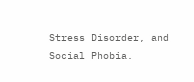Stress Disorder, and Social Phobia.